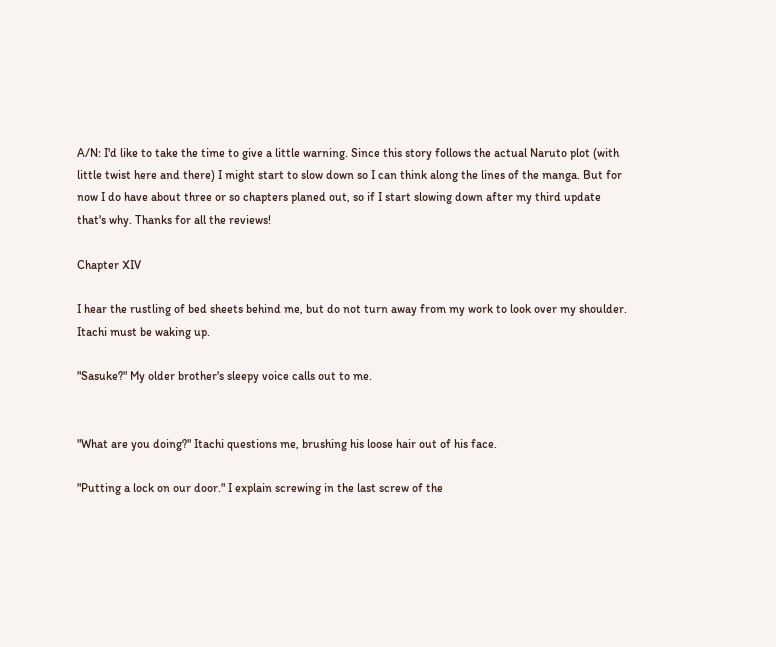A/N: I'd like to take the time to give a little warning. Since this story follows the actual Naruto plot (with little twist here and there) I might start to slow down so I can think along the lines of the manga. But for now I do have about three or so chapters planed out, so if I start slowing down after my third update that's why. Thanks for all the reviews!

Chapter XIV

I hear the rustling of bed sheets behind me, but do not turn away from my work to look over my shoulder. Itachi must be waking up.

"Sasuke?" My older brother's sleepy voice calls out to me.


"What are you doing?" Itachi questions me, brushing his loose hair out of his face.

"Putting a lock on our door." I explain screwing in the last screw of the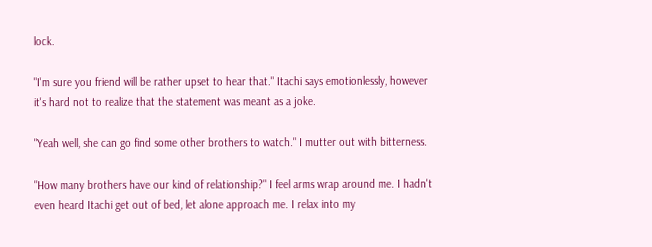lock.

"I'm sure you friend will be rather upset to hear that." Itachi says emotionlessly, however it's hard not to realize that the statement was meant as a joke.

"Yeah well, she can go find some other brothers to watch." I mutter out with bitterness.

"How many brothers have our kind of relationship?" I feel arms wrap around me. I hadn't even heard Itachi get out of bed, let alone approach me. I relax into my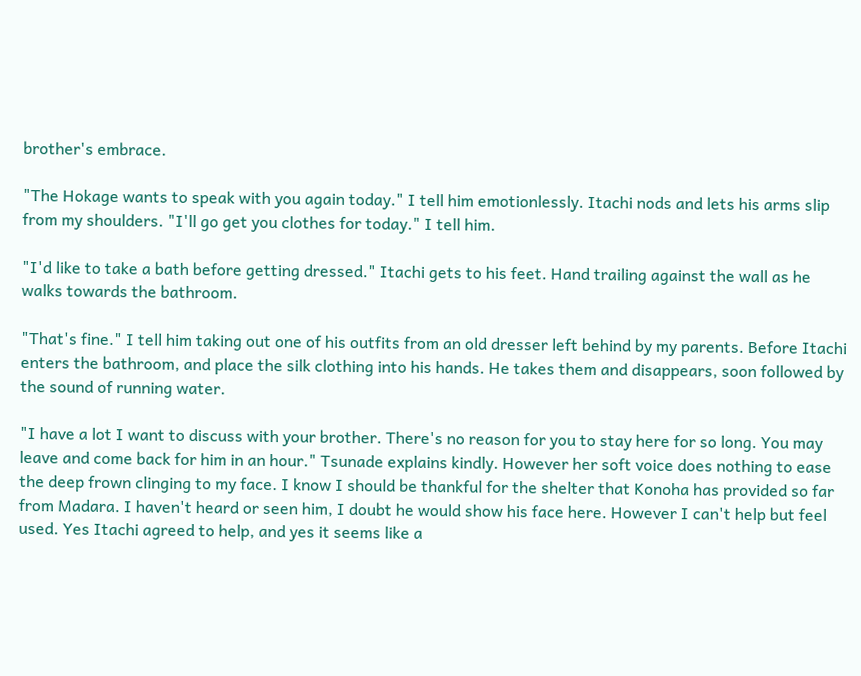brother's embrace.

"The Hokage wants to speak with you again today." I tell him emotionlessly. Itachi nods and lets his arms slip from my shoulders. "I'll go get you clothes for today." I tell him.

"I'd like to take a bath before getting dressed." Itachi gets to his feet. Hand trailing against the wall as he walks towards the bathroom.

"That's fine." I tell him taking out one of his outfits from an old dresser left behind by my parents. Before Itachi enters the bathroom, and place the silk clothing into his hands. He takes them and disappears, soon followed by the sound of running water.

"I have a lot I want to discuss with your brother. There's no reason for you to stay here for so long. You may leave and come back for him in an hour." Tsunade explains kindly. However her soft voice does nothing to ease the deep frown clinging to my face. I know I should be thankful for the shelter that Konoha has provided so far from Madara. I haven't heard or seen him, I doubt he would show his face here. However I can't help but feel used. Yes Itachi agreed to help, and yes it seems like a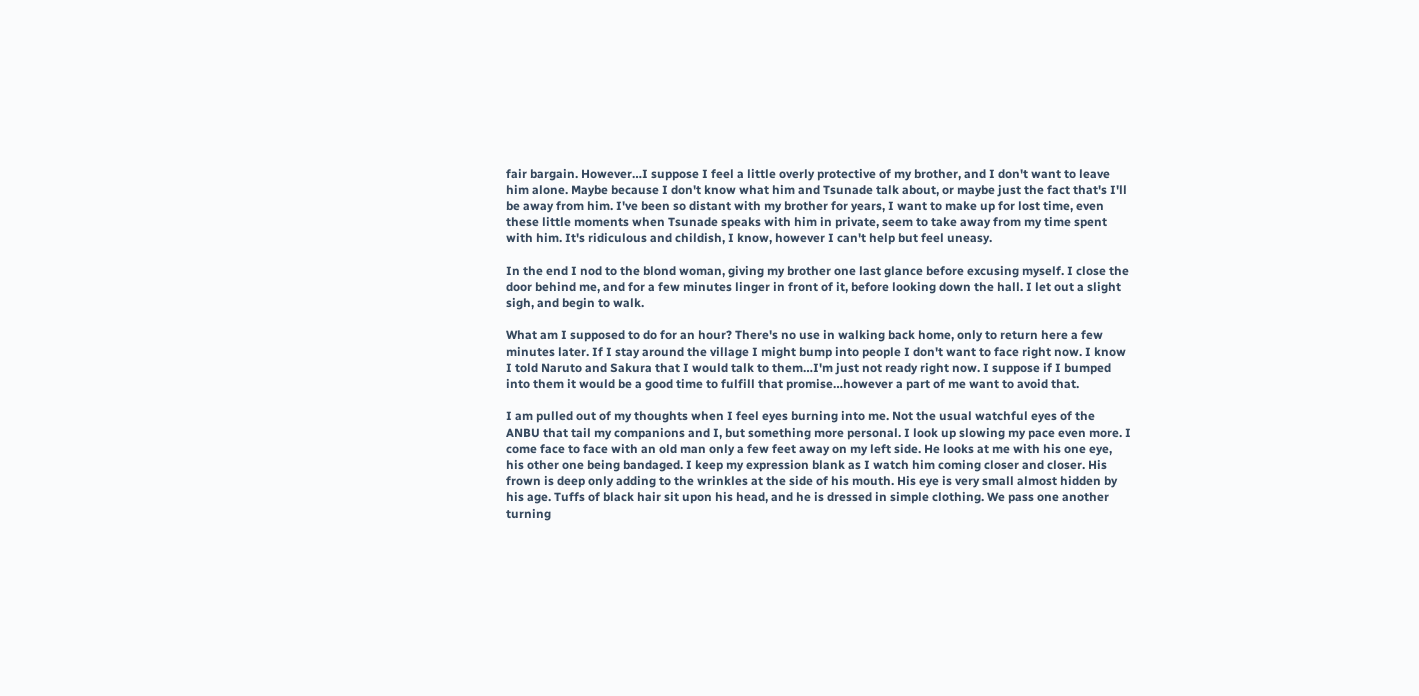fair bargain. However…I suppose I feel a little overly protective of my brother, and I don't want to leave him alone. Maybe because I don't know what him and Tsunade talk about, or maybe just the fact that's I'll be away from him. I've been so distant with my brother for years, I want to make up for lost time, even these little moments when Tsunade speaks with him in private, seem to take away from my time spent with him. It's ridiculous and childish, I know, however I can't help but feel uneasy.

In the end I nod to the blond woman, giving my brother one last glance before excusing myself. I close the door behind me, and for a few minutes linger in front of it, before looking down the hall. I let out a slight sigh, and begin to walk.

What am I supposed to do for an hour? There's no use in walking back home, only to return here a few minutes later. If I stay around the village I might bump into people I don't want to face right now. I know I told Naruto and Sakura that I would talk to them…I'm just not ready right now. I suppose if I bumped into them it would be a good time to fulfill that promise…however a part of me want to avoid that.

I am pulled out of my thoughts when I feel eyes burning into me. Not the usual watchful eyes of the ANBU that tail my companions and I, but something more personal. I look up slowing my pace even more. I come face to face with an old man only a few feet away on my left side. He looks at me with his one eye, his other one being bandaged. I keep my expression blank as I watch him coming closer and closer. His frown is deep only adding to the wrinkles at the side of his mouth. His eye is very small almost hidden by his age. Tuffs of black hair sit upon his head, and he is dressed in simple clothing. We pass one another turning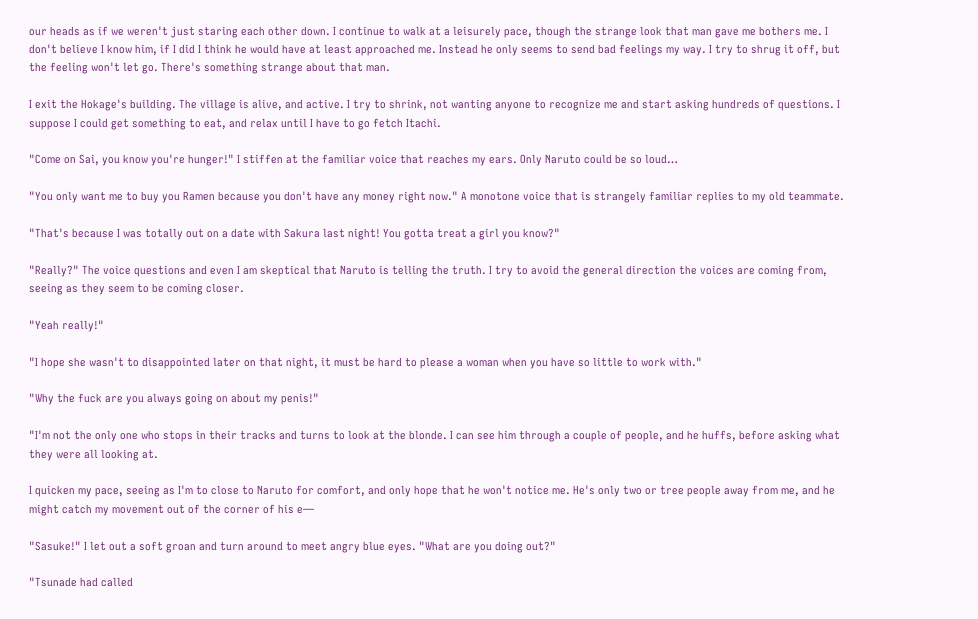our heads as if we weren't just staring each other down. I continue to walk at a leisurely pace, though the strange look that man gave me bothers me. I don't believe I know him, if I did I think he would have at least approached me. Instead he only seems to send bad feelings my way. I try to shrug it off, but the feeling won't let go. There's something strange about that man.

I exit the Hokage's building. The village is alive, and active. I try to shrink, not wanting anyone to recognize me and start asking hundreds of questions. I suppose I could get something to eat, and relax until I have to go fetch Itachi.

"Come on Sai, you know you're hunger!" I stiffen at the familiar voice that reaches my ears. Only Naruto could be so loud…

"You only want me to buy you Ramen because you don't have any money right now." A monotone voice that is strangely familiar replies to my old teammate.

"That's because I was totally out on a date with Sakura last night! You gotta treat a girl you know?"

"Really?" The voice questions and even I am skeptical that Naruto is telling the truth. I try to avoid the general direction the voices are coming from, seeing as they seem to be coming closer.

"Yeah really!"

"I hope she wasn't to disappointed later on that night, it must be hard to please a woman when you have so little to work with."

"Why the fuck are you always going on about my penis!"

"I'm not the only one who stops in their tracks and turns to look at the blonde. I can see him through a couple of people, and he huffs, before asking what they were all looking at.

I quicken my pace, seeing as I'm to close to Naruto for comfort, and only hope that he won't notice me. He's only two or tree people away from me, and he might catch my movement out of the corner of his e—

"Sasuke!" I let out a soft groan and turn around to meet angry blue eyes. "What are you doing out?"

"Tsunade had called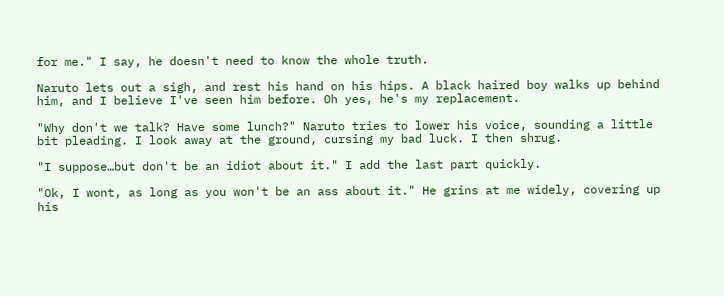for me." I say, he doesn't need to know the whole truth.

Naruto lets out a sigh, and rest his hand on his hips. A black haired boy walks up behind him, and I believe I've seen him before. Oh yes, he's my replacement.

"Why don't we talk? Have some lunch?" Naruto tries to lower his voice, sounding a little bit pleading. I look away at the ground, cursing my bad luck. I then shrug.

"I suppose…but don't be an idiot about it." I add the last part quickly.

"Ok, I wont, as long as you won't be an ass about it." He grins at me widely, covering up his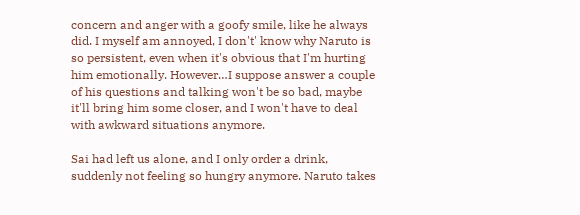concern and anger with a goofy smile, like he always did. I myself am annoyed, I don't' know why Naruto is so persistent, even when it's obvious that I'm hurting him emotionally. However…I suppose answer a couple of his questions and talking won't be so bad, maybe it'll bring him some closer, and I won't have to deal with awkward situations anymore.

Sai had left us alone, and I only order a drink, suddenly not feeling so hungry anymore. Naruto takes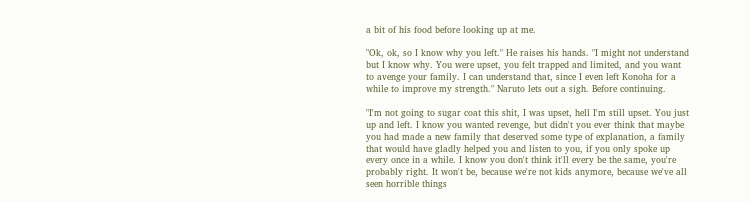a bit of his food before looking up at me.

"Ok, ok, so I know why you left." He raises his hands. "I might not understand but I know why. You were upset, you felt trapped and limited, and you want to avenge your family. I can understand that, since I even left Konoha for a while to improve my strength." Naruto lets out a sigh. Before continuing.

"I'm not going to sugar coat this shit, I was upset, hell I'm still upset. You just up and left. I know you wanted revenge, but didn't you ever think that maybe you had made a new family that deserved some type of explanation, a family that would have gladly helped you and listen to you, if you only spoke up every once in a while. I know you don't think it'll every be the same, you're probably right. It won't be, because we're not kids anymore, because we've all seen horrible things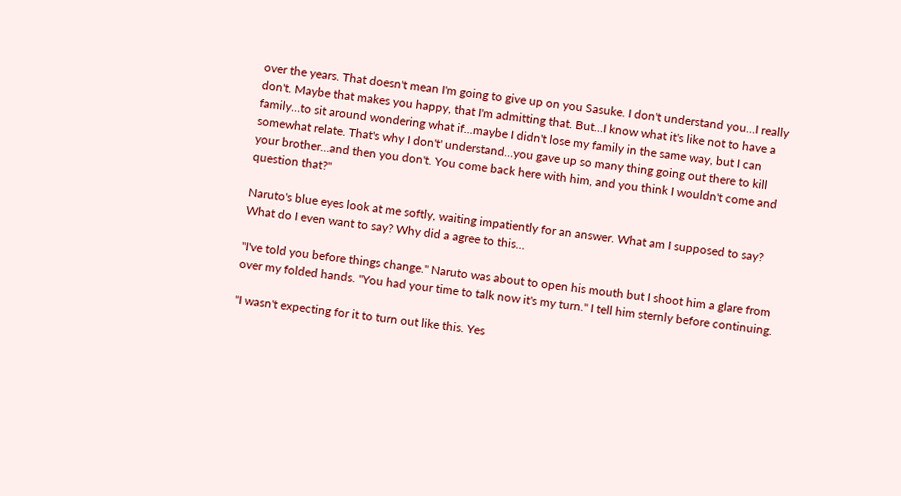over the years. That doesn't mean I'm going to give up on you Sasuke. I don't understand you…I really don't. Maybe that makes you happy, that I'm admitting that. But…I know what it's like not to have a family…to sit around wondering what if...maybe I didn't lose my family in the same way, but I can somewhat relate. That's why I don't' understand…you gave up so many thing going out there to kill your brother…and then you don't. You come back here with him, and you think I wouldn't come and question that?"

Naruto's blue eyes look at me softly, waiting impatiently for an answer. What am I supposed to say? What do I even want to say? Why did a agree to this…

"I've told you before things change." Naruto was about to open his mouth but I shoot him a glare from over my folded hands. "You had your time to talk now it's my turn." I tell him sternly before continuing.

"I wasn't expecting for it to turn out like this. Yes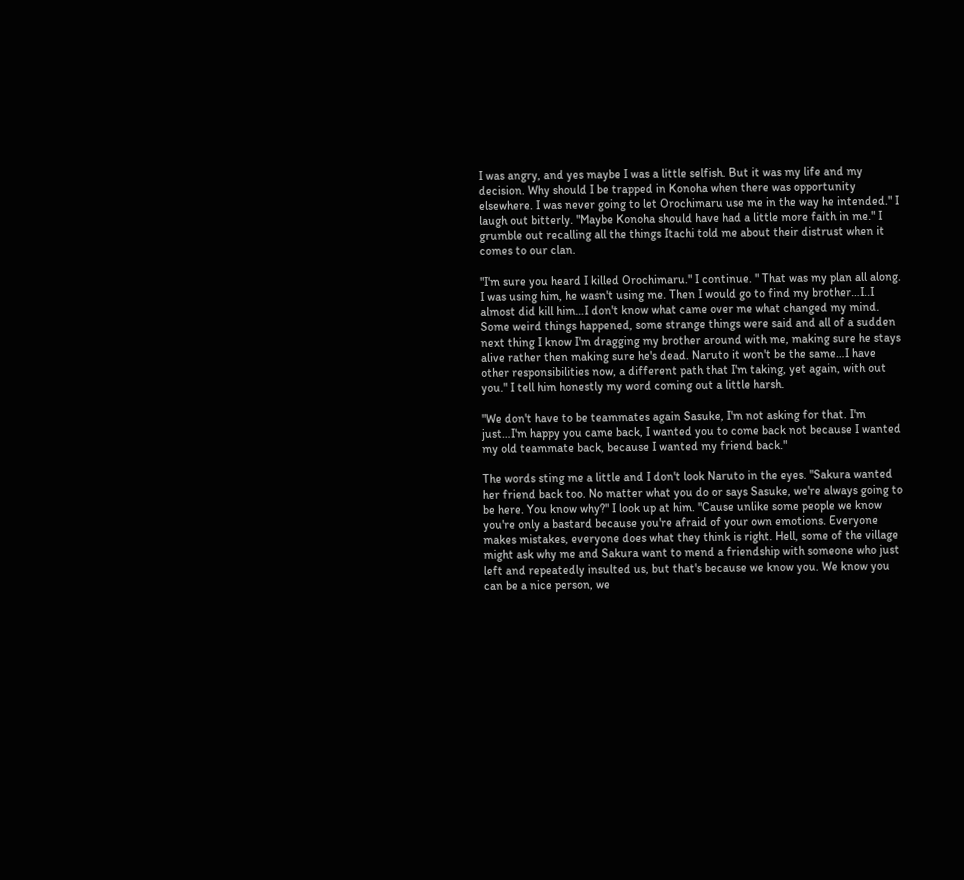I was angry, and yes maybe I was a little selfish. But it was my life and my decision. Why should I be trapped in Konoha when there was opportunity elsewhere. I was never going to let Orochimaru use me in the way he intended." I laugh out bitterly. "Maybe Konoha should have had a little more faith in me." I grumble out recalling all the things Itachi told me about their distrust when it comes to our clan.

"I'm sure you heard I killed Orochimaru." I continue. " That was my plan all along. I was using him, he wasn't using me. Then I would go to find my brother…I..I almost did kill him…I don't know what came over me what changed my mind. Some weird things happened, some strange things were said and all of a sudden next thing I know I'm dragging my brother around with me, making sure he stays alive rather then making sure he's dead. Naruto it won't be the same…I have other responsibilities now, a different path that I'm taking, yet again, with out you." I tell him honestly my word coming out a little harsh.

"We don't have to be teammates again Sasuke, I'm not asking for that. I'm just…I'm happy you came back, I wanted you to come back not because I wanted my old teammate back, because I wanted my friend back."

The words sting me a little and I don't look Naruto in the eyes. "Sakura wanted her friend back too. No matter what you do or says Sasuke, we're always going to be here. You know why?" I look up at him. "Cause unlike some people we know you're only a bastard because you're afraid of your own emotions. Everyone makes mistakes, everyone does what they think is right. Hell, some of the village might ask why me and Sakura want to mend a friendship with someone who just left and repeatedly insulted us, but that's because we know you. We know you can be a nice person, we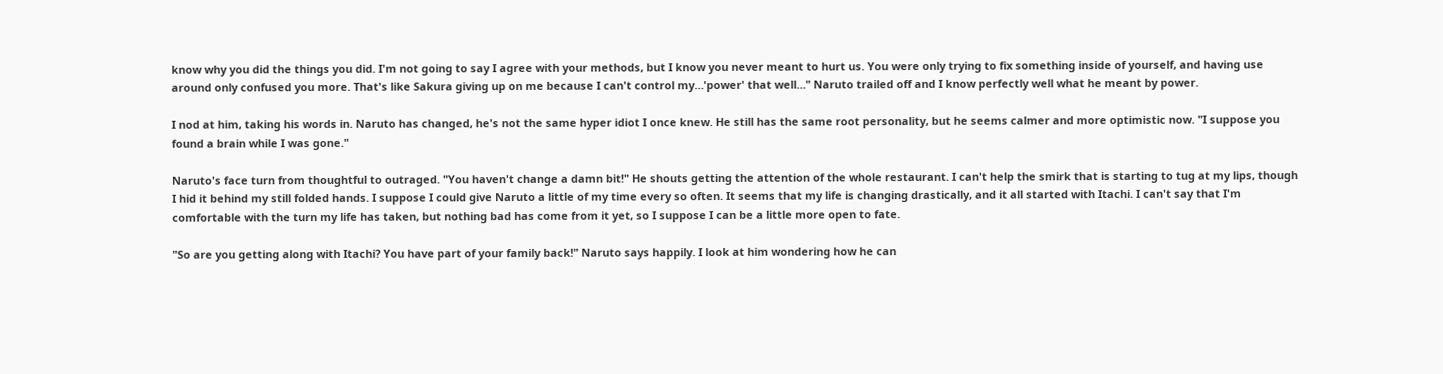know why you did the things you did. I'm not going to say I agree with your methods, but I know you never meant to hurt us. You were only trying to fix something inside of yourself, and having use around only confused you more. That's like Sakura giving up on me because I can't control my…'power' that well…" Naruto trailed off and I know perfectly well what he meant by power.

I nod at him, taking his words in. Naruto has changed, he's not the same hyper idiot I once knew. He still has the same root personality, but he seems calmer and more optimistic now. "I suppose you found a brain while I was gone."

Naruto's face turn from thoughtful to outraged. "You haven't change a damn bit!" He shouts getting the attention of the whole restaurant. I can't help the smirk that is starting to tug at my lips, though I hid it behind my still folded hands. I suppose I could give Naruto a little of my time every so often. It seems that my life is changing drastically, and it all started with Itachi. I can't say that I'm comfortable with the turn my life has taken, but nothing bad has come from it yet, so I suppose I can be a little more open to fate.

"So are you getting along with Itachi? You have part of your family back!" Naruto says happily. I look at him wondering how he can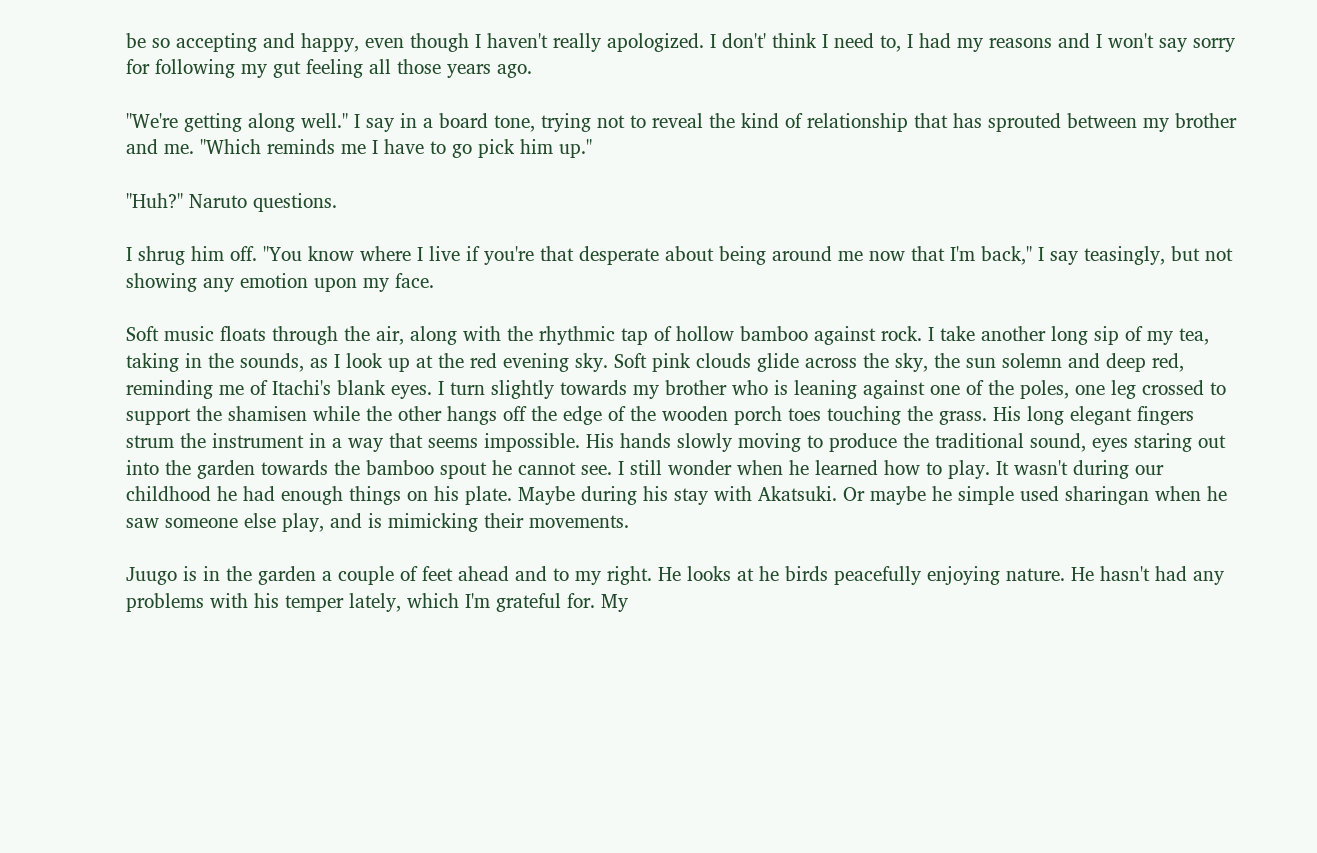be so accepting and happy, even though I haven't really apologized. I don't' think I need to, I had my reasons and I won't say sorry for following my gut feeling all those years ago.

"We're getting along well." I say in a board tone, trying not to reveal the kind of relationship that has sprouted between my brother and me. "Which reminds me I have to go pick him up."

"Huh?" Naruto questions.

I shrug him off. "You know where I live if you're that desperate about being around me now that I'm back," I say teasingly, but not showing any emotion upon my face.

Soft music floats through the air, along with the rhythmic tap of hollow bamboo against rock. I take another long sip of my tea, taking in the sounds, as I look up at the red evening sky. Soft pink clouds glide across the sky, the sun solemn and deep red, reminding me of Itachi's blank eyes. I turn slightly towards my brother who is leaning against one of the poles, one leg crossed to support the shamisen while the other hangs off the edge of the wooden porch toes touching the grass. His long elegant fingers strum the instrument in a way that seems impossible. His hands slowly moving to produce the traditional sound, eyes staring out into the garden towards the bamboo spout he cannot see. I still wonder when he learned how to play. It wasn't during our childhood he had enough things on his plate. Maybe during his stay with Akatsuki. Or maybe he simple used sharingan when he saw someone else play, and is mimicking their movements.

Juugo is in the garden a couple of feet ahead and to my right. He looks at he birds peacefully enjoying nature. He hasn't had any problems with his temper lately, which I'm grateful for. My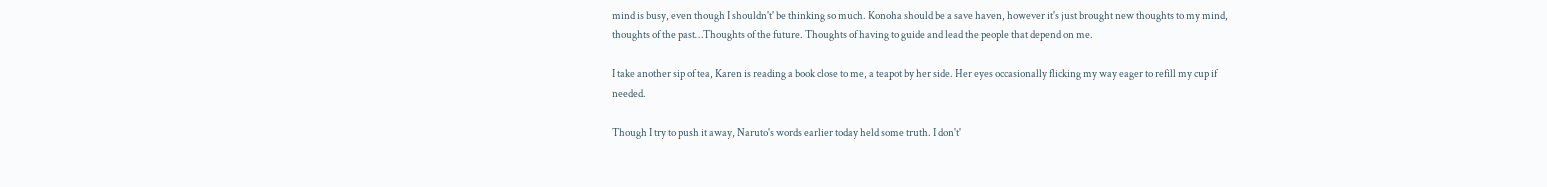mind is busy, even though I shouldn't' be thinking so much. Konoha should be a save haven, however it's just brought new thoughts to my mind, thoughts of the past…Thoughts of the future. Thoughts of having to guide and lead the people that depend on me.

I take another sip of tea, Karen is reading a book close to me, a teapot by her side. Her eyes occasionally flicking my way eager to refill my cup if needed.

Though I try to push it away, Naruto's words earlier today held some truth. I don't'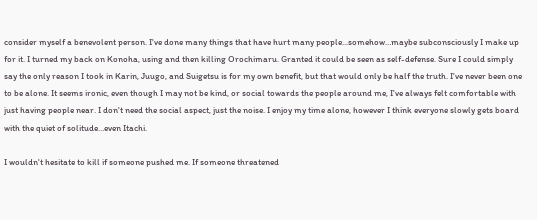consider myself a benevolent person. I've done many things that have hurt many people...somehow…maybe subconsciously I make up for it. I turned my back on Konoha, using and then killing Orochimaru. Granted it could be seen as self-defense. Sure I could simply say the only reason I took in Karin, Juugo, and Suigetsu is for my own benefit, but that would only be half the truth. I've never been one to be alone. It seems ironic, even though I may not be kind, or social towards the people around me, I've always felt comfortable with just having people near. I don't need the social aspect, just the noise. I enjoy my time alone, however I think everyone slowly gets board with the quiet of solitude…even Itachi.

I wouldn't hesitate to kill if someone pushed me. If someone threatened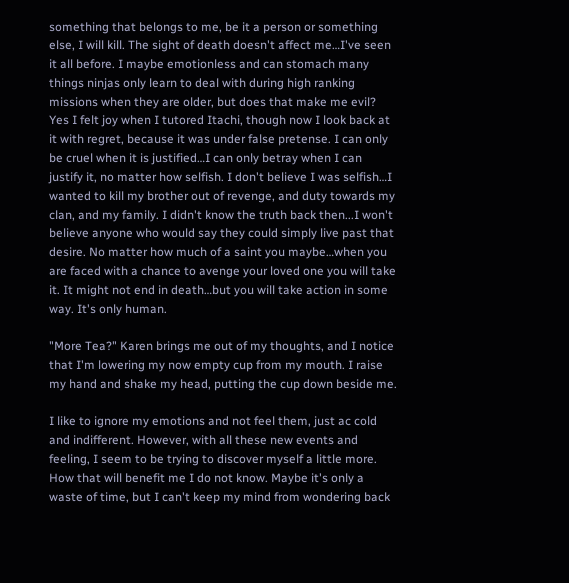something that belongs to me, be it a person or something else, I will kill. The sight of death doesn't affect me…I've seen it all before. I maybe emotionless and can stomach many things ninjas only learn to deal with during high ranking missions when they are older, but does that make me evil? Yes I felt joy when I tutored Itachi, though now I look back at it with regret, because it was under false pretense. I can only be cruel when it is justified…I can only betray when I can justify it, no matter how selfish. I don't believe I was selfish…I wanted to kill my brother out of revenge, and duty towards my clan, and my family. I didn't know the truth back then...I won't believe anyone who would say they could simply live past that desire. No matter how much of a saint you maybe…when you are faced with a chance to avenge your loved one you will take it. It might not end in death…but you will take action in some way. It's only human.

"More Tea?" Karen brings me out of my thoughts, and I notice that I'm lowering my now empty cup from my mouth. I raise my hand and shake my head, putting the cup down beside me.

I like to ignore my emotions and not feel them, just ac cold and indifferent. However, with all these new events and feeling, I seem to be trying to discover myself a little more. How that will benefit me I do not know. Maybe it's only a waste of time, but I can't keep my mind from wondering back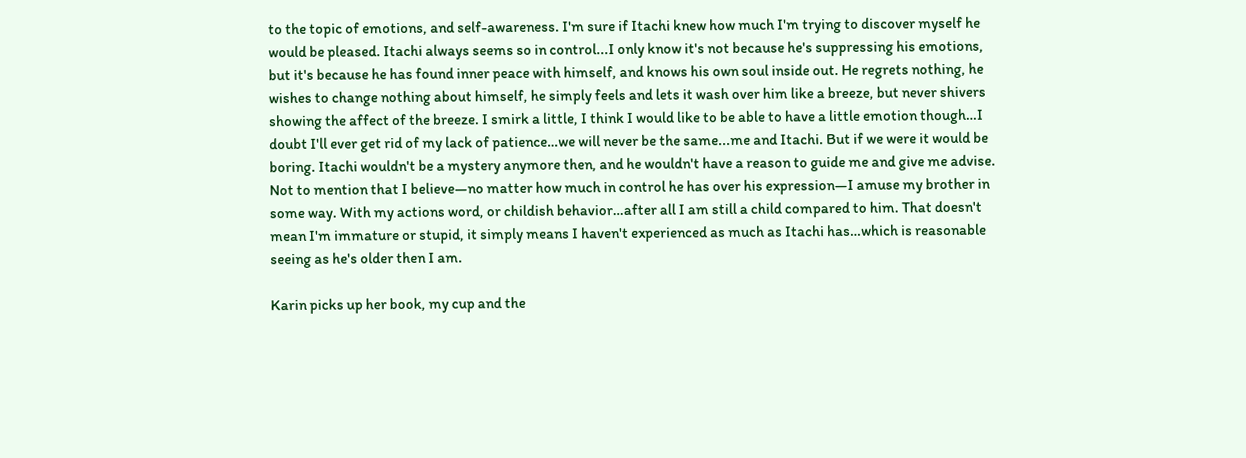to the topic of emotions, and self-awareness. I'm sure if Itachi knew how much I'm trying to discover myself he would be pleased. Itachi always seems so in control...I only know it's not because he's suppressing his emotions, but it's because he has found inner peace with himself, and knows his own soul inside out. He regrets nothing, he wishes to change nothing about himself, he simply feels and lets it wash over him like a breeze, but never shivers showing the affect of the breeze. I smirk a little, I think I would like to be able to have a little emotion though…I doubt I'll ever get rid of my lack of patience…we will never be the same...me and Itachi. But if we were it would be boring. Itachi wouldn't be a mystery anymore then, and he wouldn't have a reason to guide me and give me advise. Not to mention that I believe—no matter how much in control he has over his expression—I amuse my brother in some way. With my actions word, or childish behavior…after all I am still a child compared to him. That doesn't mean I'm immature or stupid, it simply means I haven't experienced as much as Itachi has…which is reasonable seeing as he's older then I am.

Karin picks up her book, my cup and the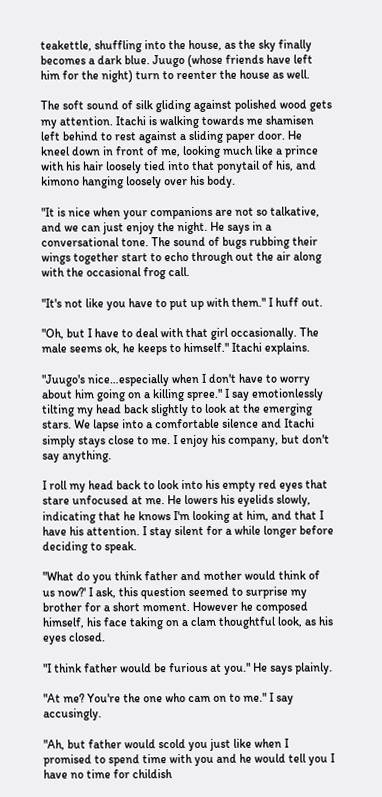teakettle, shuffling into the house, as the sky finally becomes a dark blue. Juugo (whose friends have left him for the night) turn to reenter the house as well.

The soft sound of silk gliding against polished wood gets my attention. Itachi is walking towards me shamisen left behind to rest against a sliding paper door. He kneel down in front of me, looking much like a prince with his hair loosely tied into that ponytail of his, and kimono hanging loosely over his body.

"It is nice when your companions are not so talkative, and we can just enjoy the night. He says in a conversational tone. The sound of bugs rubbing their wings together start to echo through out the air along with the occasional frog call.

"It's not like you have to put up with them." I huff out.

"Oh, but I have to deal with that girl occasionally. The male seems ok, he keeps to himself." Itachi explains.

"Juugo's nice…especially when I don't have to worry about him going on a killing spree." I say emotionlessly tilting my head back slightly to look at the emerging stars. We lapse into a comfortable silence and Itachi simply stays close to me. I enjoy his company, but don't say anything.

I roll my head back to look into his empty red eyes that stare unfocused at me. He lowers his eyelids slowly, indicating that he knows I'm looking at him, and that I have his attention. I stay silent for a while longer before deciding to speak.

"What do you think father and mother would think of us now?' I ask, this question seemed to surprise my brother for a short moment. However he composed himself, his face taking on a clam thoughtful look, as his eyes closed.

"I think father would be furious at you." He says plainly.

"At me? You're the one who cam on to me." I say accusingly.

"Ah, but father would scold you just like when I promised to spend time with you and he would tell you I have no time for childish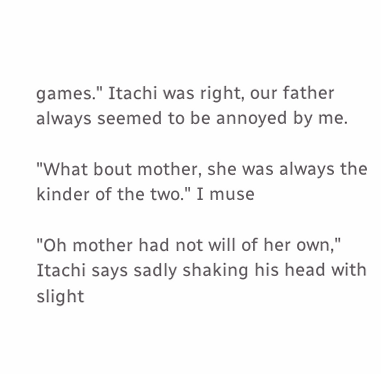games." Itachi was right, our father always seemed to be annoyed by me.

"What bout mother, she was always the kinder of the two." I muse

"Oh mother had not will of her own," Itachi says sadly shaking his head with slight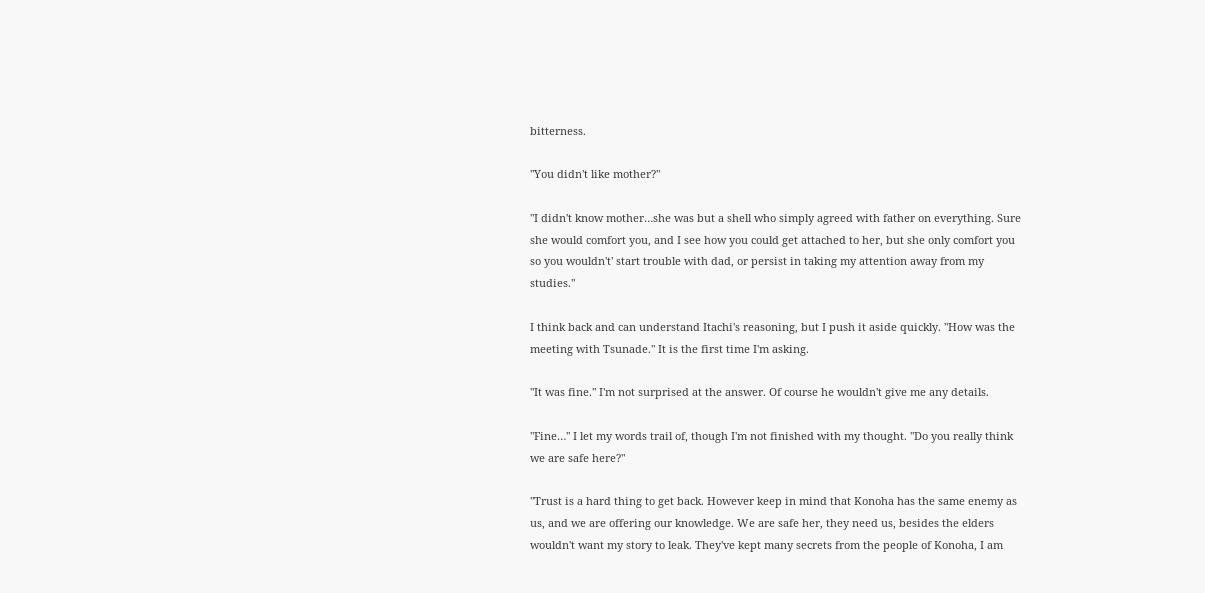bitterness.

"You didn't like mother?"

"I didn't know mother…she was but a shell who simply agreed with father on everything. Sure she would comfort you, and I see how you could get attached to her, but she only comfort you so you wouldn't' start trouble with dad, or persist in taking my attention away from my studies."

I think back and can understand Itachi's reasoning, but I push it aside quickly. "How was the meeting with Tsunade." It is the first time I'm asking.

"It was fine." I'm not surprised at the answer. Of course he wouldn't give me any details.

"Fine…" I let my words trail of, though I'm not finished with my thought. "Do you really think we are safe here?"

"Trust is a hard thing to get back. However keep in mind that Konoha has the same enemy as us, and we are offering our knowledge. We are safe her, they need us, besides the elders wouldn't want my story to leak. They've kept many secrets from the people of Konoha, I am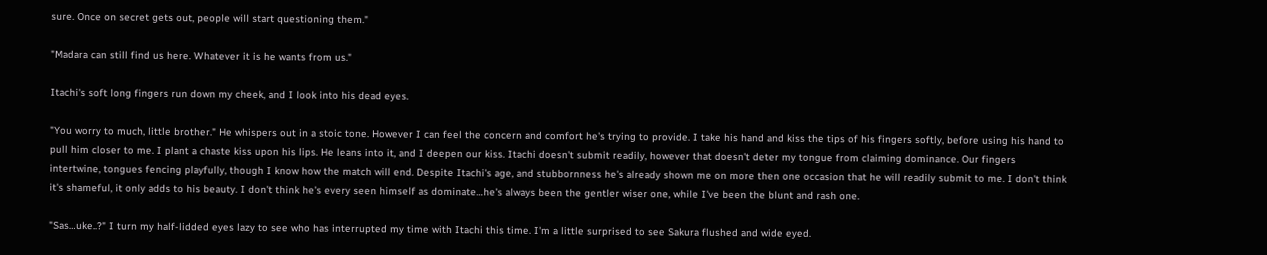sure. Once on secret gets out, people will start questioning them."

"Madara can still find us here. Whatever it is he wants from us."

Itachi's soft long fingers run down my cheek, and I look into his dead eyes.

"You worry to much, little brother." He whispers out in a stoic tone. However I can feel the concern and comfort he's trying to provide. I take his hand and kiss the tips of his fingers softly, before using his hand to pull him closer to me. I plant a chaste kiss upon his lips. He leans into it, and I deepen our kiss. Itachi doesn't submit readily, however that doesn't deter my tongue from claiming dominance. Our fingers intertwine, tongues fencing playfully, though I know how the match will end. Despite Itachi's age, and stubbornness he's already shown me on more then one occasion that he will readily submit to me. I don't think it's shameful, it only adds to his beauty. I don't think he's every seen himself as dominate…he's always been the gentler wiser one, while I've been the blunt and rash one.

"Sas…uke..?" I turn my half-lidded eyes lazy to see who has interrupted my time with Itachi this time. I'm a little surprised to see Sakura flushed and wide eyed.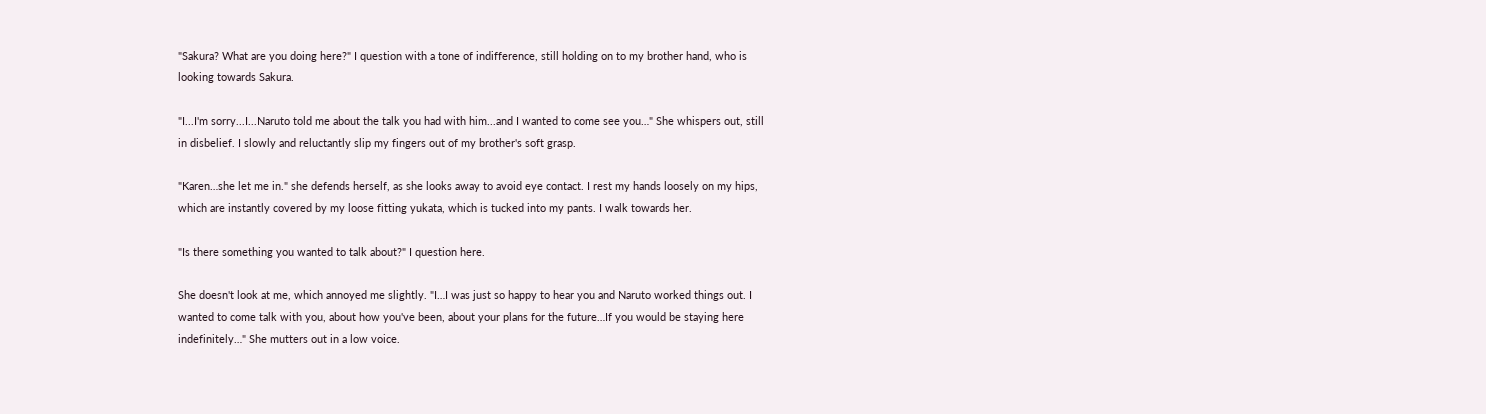"Sakura? What are you doing here?" I question with a tone of indifference, still holding on to my brother hand, who is looking towards Sakura.

"I...I'm sorry...I...Naruto told me about the talk you had with him...and I wanted to come see you…" She whispers out, still in disbelief. I slowly and reluctantly slip my fingers out of my brother's soft grasp.

"Karen…she let me in." she defends herself, as she looks away to avoid eye contact. I rest my hands loosely on my hips, which are instantly covered by my loose fitting yukata, which is tucked into my pants. I walk towards her.

"Is there something you wanted to talk about?" I question here.

She doesn't look at me, which annoyed me slightly. "I…I was just so happy to hear you and Naruto worked things out. I wanted to come talk with you, about how you've been, about your plans for the future…If you would be staying here indefinitely…" She mutters out in a low voice.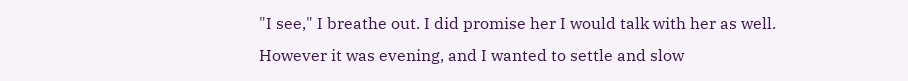"I see," I breathe out. I did promise her I would talk with her as well. However it was evening, and I wanted to settle and slow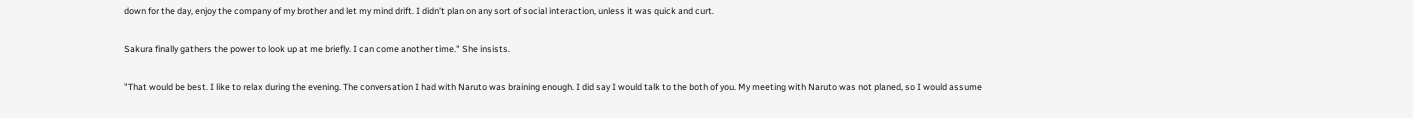down for the day, enjoy the company of my brother and let my mind drift. I didn't plan on any sort of social interaction, unless it was quick and curt.

Sakura finally gathers the power to look up at me briefly. I can come another time." She insists.

"That would be best. I like to relax during the evening. The conversation I had with Naruto was braining enough. I did say I would talk to the both of you. My meeting with Naruto was not planed, so I would assume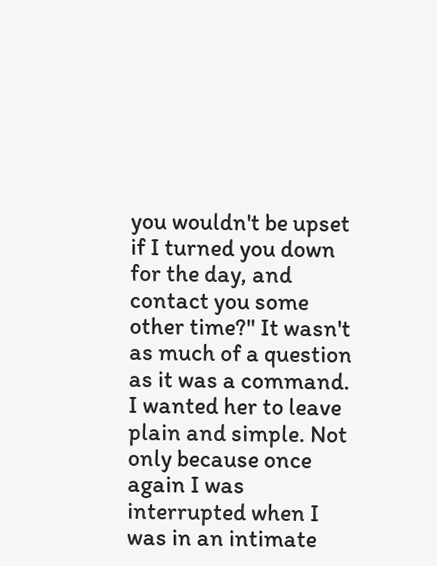you wouldn't be upset if I turned you down for the day, and contact you some other time?" It wasn't as much of a question as it was a command. I wanted her to leave plain and simple. Not only because once again I was interrupted when I was in an intimate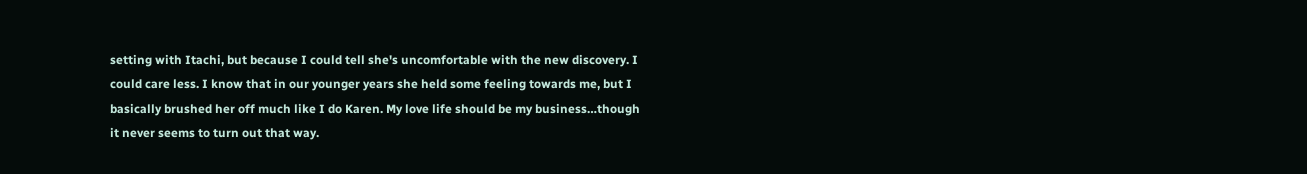setting with Itachi, but because I could tell she's uncomfortable with the new discovery. I could care less. I know that in our younger years she held some feeling towards me, but I basically brushed her off much like I do Karen. My love life should be my business…though it never seems to turn out that way.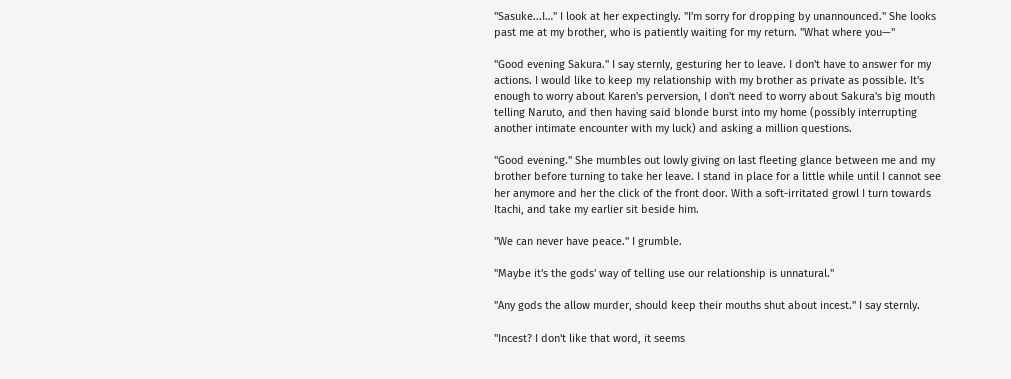"Sasuke...I…" I look at her expectingly. "I'm sorry for dropping by unannounced." She looks past me at my brother, who is patiently waiting for my return. "What where you—"

"Good evening Sakura." I say sternly, gesturing her to leave. I don't have to answer for my actions. I would like to keep my relationship with my brother as private as possible. It's enough to worry about Karen's perversion, I don't need to worry about Sakura's big mouth telling Naruto, and then having said blonde burst into my home (possibly interrupting another intimate encounter with my luck) and asking a million questions.

"Good evening." She mumbles out lowly giving on last fleeting glance between me and my brother before turning to take her leave. I stand in place for a little while until I cannot see her anymore and her the click of the front door. With a soft-irritated growl I turn towards Itachi, and take my earlier sit beside him.

"We can never have peace." I grumble.

"Maybe it's the gods' way of telling use our relationship is unnatural."

"Any gods the allow murder, should keep their mouths shut about incest." I say sternly.

"Incest? I don't like that word, it seems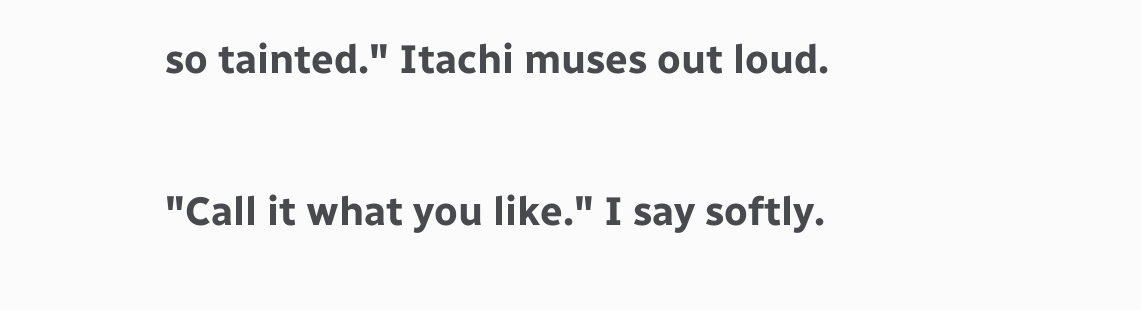so tainted." Itachi muses out loud.

"Call it what you like." I say softly.